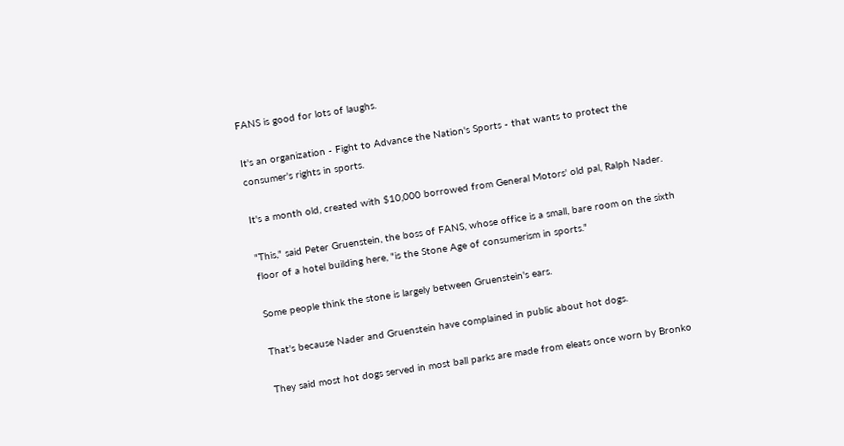FANS is good for lots of laughs.

It's an organization - Fight to Advance the Nation's Sports - that wants to protect the consumer's rights in sports.

It's a month old, created with $10,000 borrowed from General Motors' old pal, Ralph Nader.

"This," said Peter Gruenstein, the boss of FANS, whose office is a small, bare room on the sixth floor of a hotel building here, "is the Stone Age of consumerism in sports."

Some people think the stone is largely between Gruenstein's ears.

That's because Nader and Gruenstein have complained in public about hot dogs.

They said most hot dogs served in most ball parks are made from eleats once worn by Bronko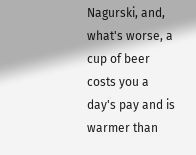Nagurski, and, what's worse, a cup of beer costs you a day's pay and is warmer than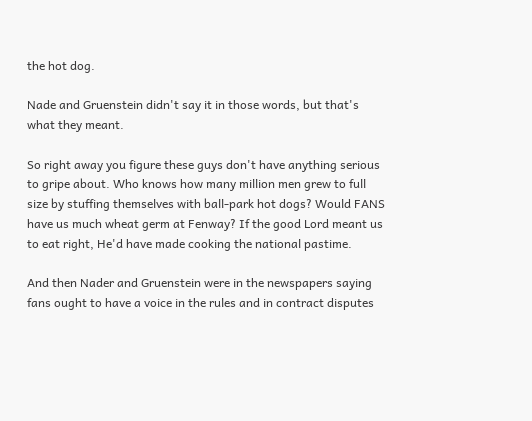the hot dog.

Nade and Gruenstein didn't say it in those words, but that's what they meant.

So right away you figure these guys don't have anything serious to gripe about. Who knows how many million men grew to full size by stuffing themselves with ball-park hot dogs? Would FANS have us much wheat germ at Fenway? If the good Lord meant us to eat right, He'd have made cooking the national pastime.

And then Nader and Gruenstein were in the newspapers saying fans ought to have a voice in the rules and in contract disputes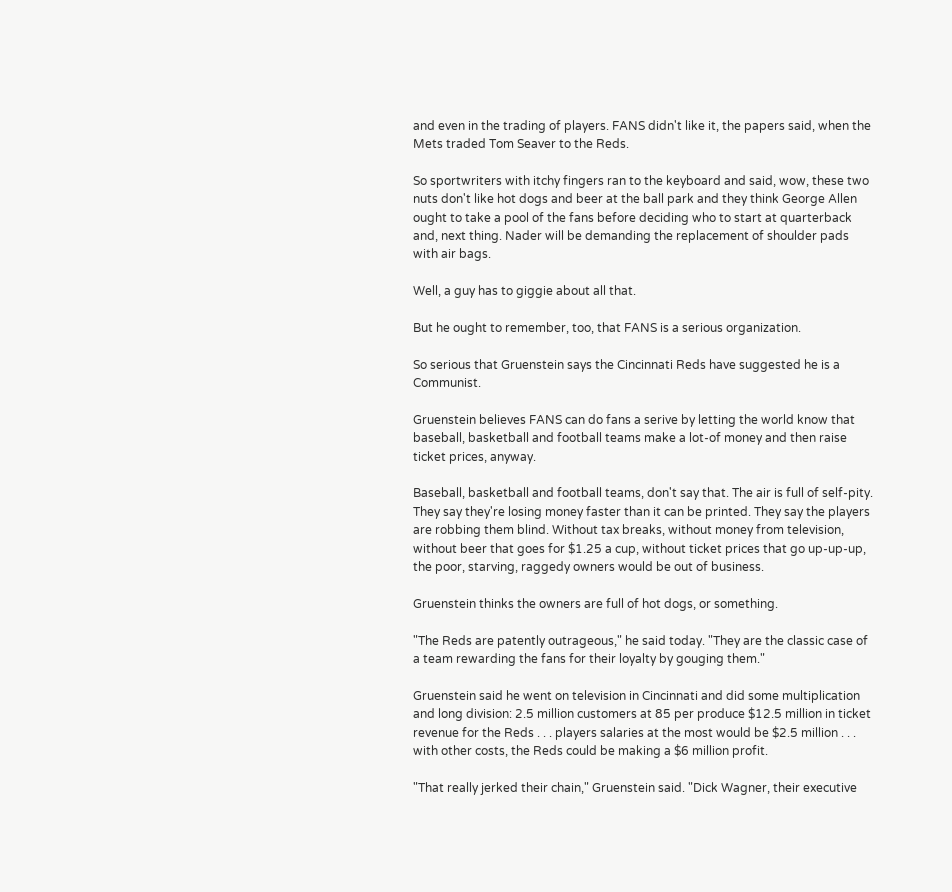and even in the trading of players. FANS didn't like it, the papers said, when the Mets traded Tom Seaver to the Reds.

So sportwriters with itchy fingers ran to the keyboard and said, wow, these two nuts don't like hot dogs and beer at the ball park and they think George Allen ought to take a pool of the fans before deciding who to start at quarterback and, next thing. Nader will be demanding the replacement of shoulder pads with air bags.

Well, a guy has to giggie about all that.

But he ought to remember, too, that FANS is a serious organization.

So serious that Gruenstein says the Cincinnati Reds have suggested he is a Communist.

Gruenstein believes FANS can do fans a serive by letting the world know that baseball, basketball and football teams make a lot-of money and then raise ticket prices, anyway.

Baseball, basketball and football teams, don't say that. The air is full of self-pity. They say they're losing money faster than it can be printed. They say the players are robbing them blind. Without tax breaks, without money from television, without beer that goes for $1.25 a cup, without ticket prices that go up-up-up, the poor, starving, raggedy owners would be out of business.

Gruenstein thinks the owners are full of hot dogs, or something.

"The Reds are patently outrageous," he said today. "They are the classic case of a team rewarding the fans for their loyalty by gouging them."

Gruenstein said he went on television in Cincinnati and did some multiplication and long division: 2.5 million customers at 85 per produce $12.5 million in ticket revenue for the Reds . . . players salaries at the most would be $2.5 million . . . with other costs, the Reds could be making a $6 million profit.

"That really jerked their chain," Gruenstein said. "Dick Wagner, their executive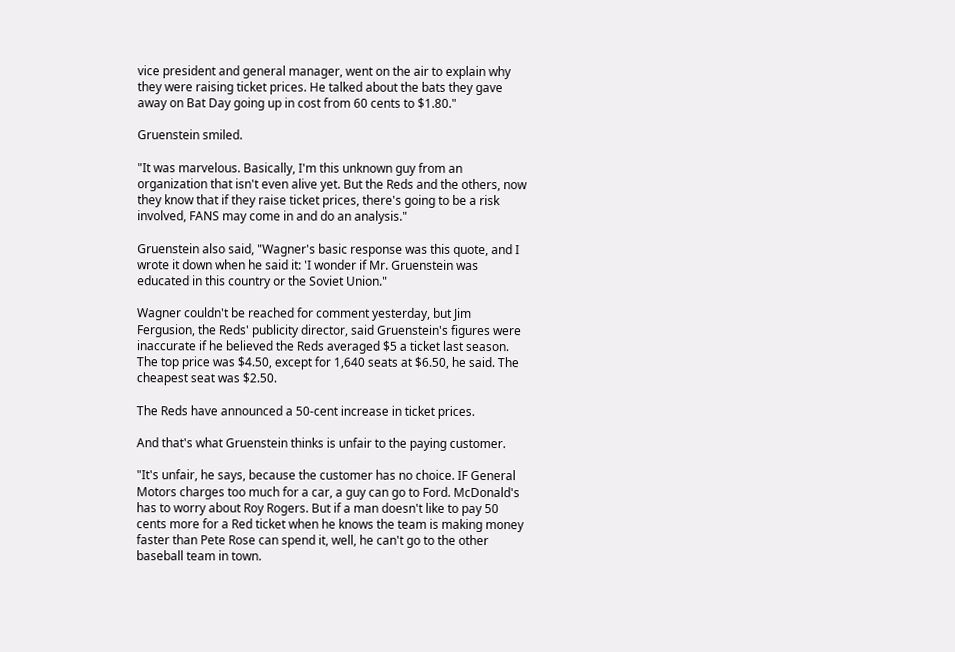vice president and general manager, went on the air to explain why they were raising ticket prices. He talked about the bats they gave away on Bat Day going up in cost from 60 cents to $1.80."

Gruenstein smiled.

"It was marvelous. Basically, I'm this unknown guy from an organization that isn't even alive yet. But the Reds and the others, now they know that if they raise ticket prices, there's going to be a risk involved, FANS may come in and do an analysis."

Gruenstein also said, "Wagner's basic response was this quote, and I wrote it down when he said it: 'I wonder if Mr. Gruenstein was educated in this country or the Soviet Union."

Wagner couldn't be reached for comment yesterday, but Jim Fergusion, the Reds' publicity director, said Gruenstein's figures were inaccurate if he believed the Reds averaged $5 a ticket last season. The top price was $4.50, except for 1,640 seats at $6.50, he said. The cheapest seat was $2.50.

The Reds have announced a 50-cent increase in ticket prices.

And that's what Gruenstein thinks is unfair to the paying customer.

"It's unfair, he says, because the customer has no choice. IF General Motors charges too much for a car, a guy can go to Ford. McDonald's has to worry about Roy Rogers. But if a man doesn't like to pay 50 cents more for a Red ticket when he knows the team is making money faster than Pete Rose can spend it, well, he can't go to the other baseball team in town.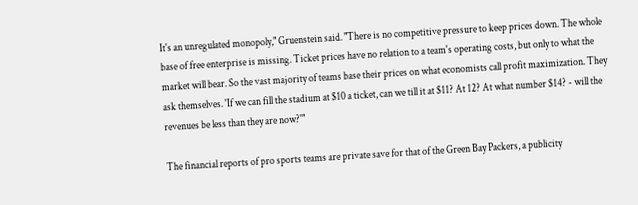It's an unregulated monopoly," Gruenstein said. "There is no competitive pressure to keep prices down. The whole base of free enterprise is missing. Ticket prices have no relation to a team's operating costs, but only to what the market will bear. So the vast majority of teams base their prices on what economists call profit maximization. They ask themselves. 'If we can fill the stadium at $10 a ticket, can we till it at $11? At 12? At what number $14? - will the revenues be less than they are now?'"

The financial reports of pro sports teams are private save for that of the Green Bay Packers, a publicity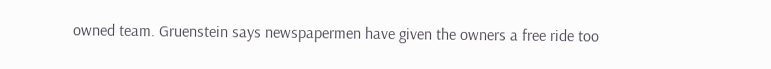owned team. Gruenstein says newspapermen have given the owners a free ride too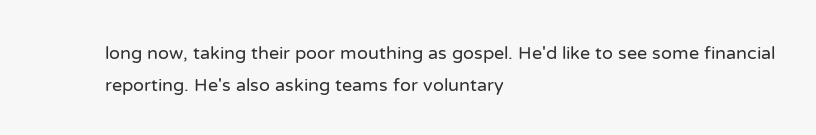long now, taking their poor mouthing as gospel. He'd like to see some financial reporting. He's also asking teams for voluntary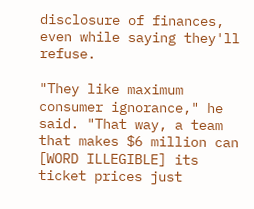disclosure of finances, even while saying they'll refuse.

"They like maximum consumer ignorance," he said. "That way, a team that makes $6 million can [WORD ILLEGIBLE] its ticket prices just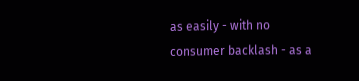as easily - with no consumer backlash - as a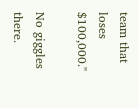team that loses $100,000."

No giggles there.